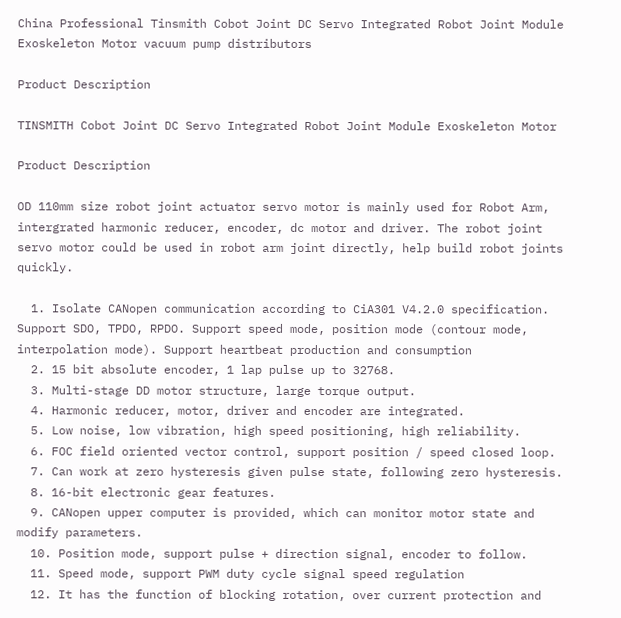China Professional Tinsmith Cobot Joint DC Servo Integrated Robot Joint Module Exoskeleton Motor vacuum pump distributors

Product Description

TINSMITH Cobot Joint DC Servo Integrated Robot Joint Module Exoskeleton Motor

Product Description

OD 110mm size robot joint actuator servo motor is mainly used for Robot Arm, intergrated harmonic reducer, encoder, dc motor and driver. The robot joint servo motor could be used in robot arm joint directly, help build robot joints quickly.

  1. Isolate CANopen communication according to CiA301 V4.2.0 specification. Support SDO, TPDO, RPDO. Support speed mode, position mode (contour mode, interpolation mode). Support heartbeat production and consumption
  2. 15 bit absolute encoder, 1 lap pulse up to 32768.
  3. Multi-stage DD motor structure, large torque output.
  4. Harmonic reducer, motor, driver and encoder are integrated.
  5. Low noise, low vibration, high speed positioning, high reliability.
  6. FOC field oriented vector control, support position / speed closed loop.
  7. Can work at zero hysteresis given pulse state, following zero hysteresis.
  8. 16-bit electronic gear features.
  9. CANopen upper computer is provided, which can monitor motor state and modify parameters.
  10. Position mode, support pulse + direction signal, encoder to follow.
  11. Speed mode, support PWM duty cycle signal speed regulation
  12. It has the function of blocking rotation, over current protection and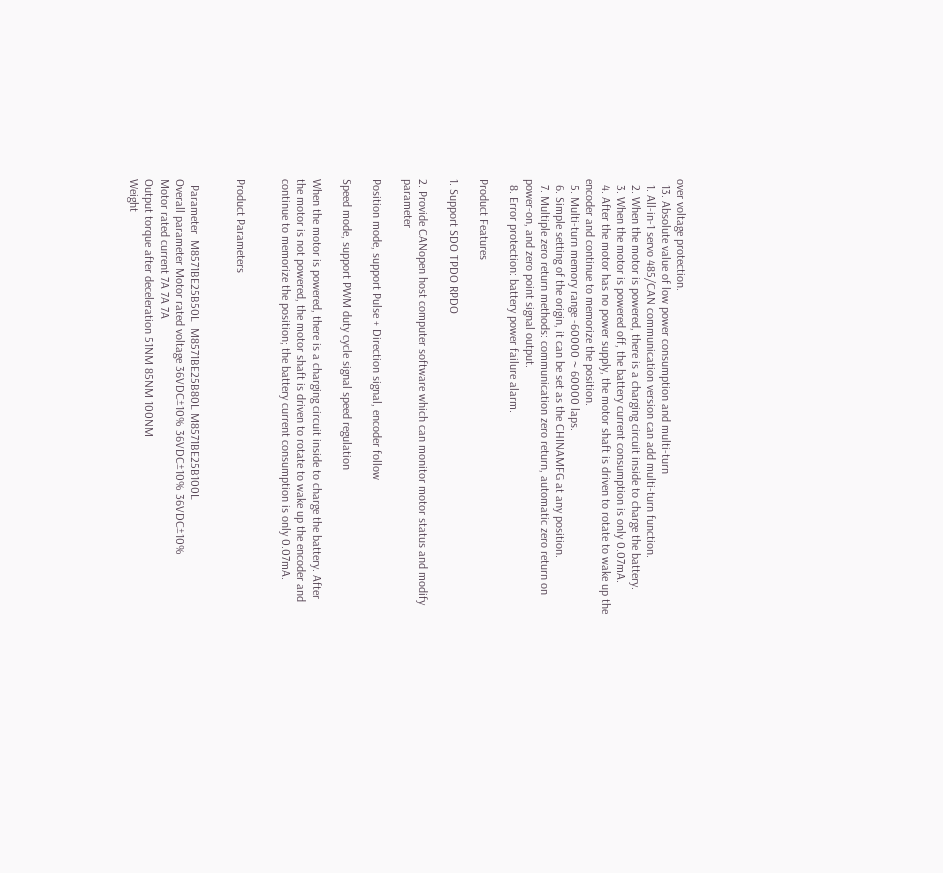over voltage protection.
  13. Absolute value of low power consumption and multi-turn
  1. All-in-1 servo 485/CAN communication version can add multi-turn function.
  2. When the motor is powered, there is a charging circuit inside to charge the battery.
  3. When the motor is powered off, the battery current consumption is only 0.07mA.
  4. After the motor has no power supply, the motor shaft is driven to rotate to wake up the encoder and continue to memorize the position.
  5. Multi-turn memory range -60000 ~ 60000 laps.
  6. Simple setting of the origin, it can be set as the CHINAMFG at any position.
  7. Multiple zero return methods: communication zero return, automatic zero return on power-on, and zero point signal output.
  8. Error protection: battery power failure alarm.

Product Features

1. Support SDO TPDO RPDO

2. Provide CANopen host computer software which can monitor motor status and modify parameter

Position mode, support Pulse + Direction signal, encoder follow

Speed mode, support PWM duty cycle signal speed regulation

When the motor is powered, there is a charging circuit inside to charge the battery. After the motor is not powered, the motor shaft is driven to rotate to wake up the encoder and continue to memorize the position; the battery current consumption is only 0.07mA.


Product Parameters


  Parameter  M8571BE25B50L  M8571BE25B80L M8571BE25B100L
Overall parameter Motor rated voltage 36VDC±10% 36VDC±10% 36VDC±10%
Motor rated current 7A 7A 7A
Output torque after deceleration 51NM 85NM 100NM
Weight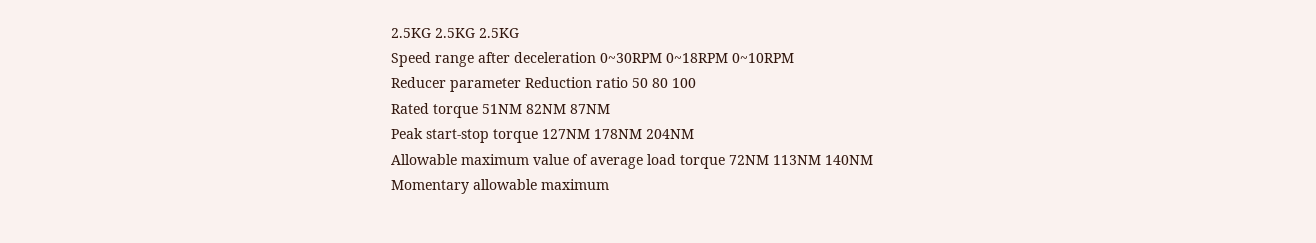2.5KG 2.5KG 2.5KG
Speed range after deceleration 0~30RPM 0~18RPM 0~10RPM
Reducer parameter Reduction ratio 50 80 100
Rated torque 51NM 82NM 87NM
Peak start-stop torque 127NM 178NM 204NM
Allowable maximum value of average load torque 72NM 113NM 140NM
Momentary allowable maximum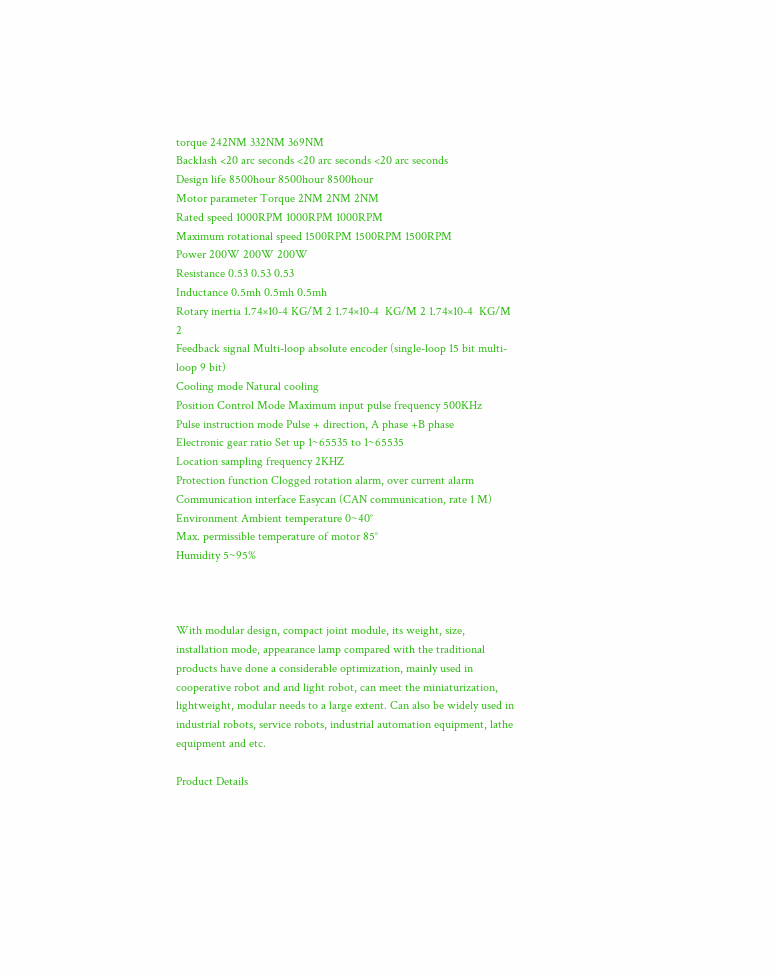torque 242NM 332NM 369NM
Backlash <20 arc seconds <20 arc seconds <20 arc seconds
Design life 8500hour 8500hour 8500hour
Motor parameter Torque 2NM 2NM 2NM
Rated speed 1000RPM 1000RPM 1000RPM
Maximum rotational speed 1500RPM 1500RPM 1500RPM
Power 200W 200W 200W
Resistance 0.53 0.53 0.53
Inductance 0.5mh 0.5mh 0.5mh
Rotary inertia 1.74×10-4 KG/M 2 1.74×10-4  KG/M 2 1.74×10-4  KG/M 2
Feedback signal Multi-loop absolute encoder (single-loop 15 bit multi-loop 9 bit)
Cooling mode Natural cooling
Position Control Mode Maximum input pulse frequency 500KHz
Pulse instruction mode Pulse + direction, A phase +B phase
Electronic gear ratio Set up 1~65535 to 1~65535
Location sampling frequency 2KHZ
Protection function Clogged rotation alarm, over current alarm
Communication interface Easycan (CAN communication, rate 1 M)
Environment Ambient temperature 0~40°
Max. permissible temperature of motor 85°
Humidity 5~95%



With modular design, compact joint module, its weight, size, installation mode, appearance lamp compared with the traditional products have done a considerable optimization, mainly used in cooperative robot and and light robot, can meet the miniaturization, lightweight, modular needs to a large extent. Can also be widely used in industrial robots, service robots, industrial automation equipment, lathe equipment and etc.

Product Details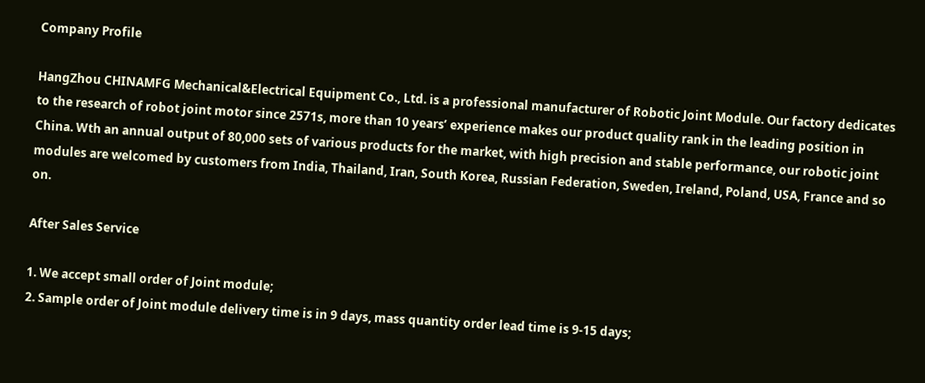Company Profile

HangZhou CHINAMFG Mechanical&Electrical Equipment Co., Ltd. is a professional manufacturer of Robotic Joint Module. Our factory dedicates to the research of robot joint motor since 2571s, more than 10 years’ experience makes our product quality rank in the leading position in China. Wth an annual output of 80,000 sets of various products for the market, with high precision and stable performance, our robotic joint modules are welcomed by customers from India, Thailand, Iran, South Korea, Russian Federation, Sweden, Ireland, Poland, USA, France and so on.

After Sales Service

1. We accept small order of Joint module;
2. Sample order of Joint module delivery time is in 9 days, mass quantity order lead time is 9-15 days;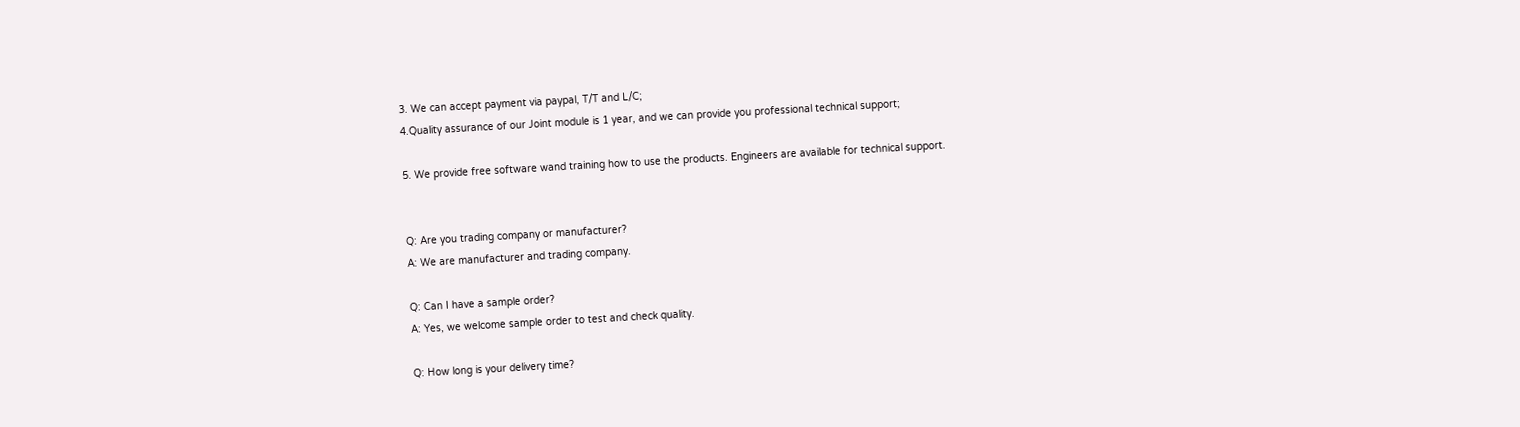3. We can accept payment via paypal, T/T and L/C;
4.Quality assurance of our Joint module is 1 year, and we can provide you professional technical support;

5. We provide free software wand training how to use the products. Engineers are available for technical support.


Q: Are you trading company or manufacturer?
A: We are manufacturer and trading company.

Q: Can I have a sample order?
A: Yes, we welcome sample order to test and check quality.

Q: How long is your delivery time?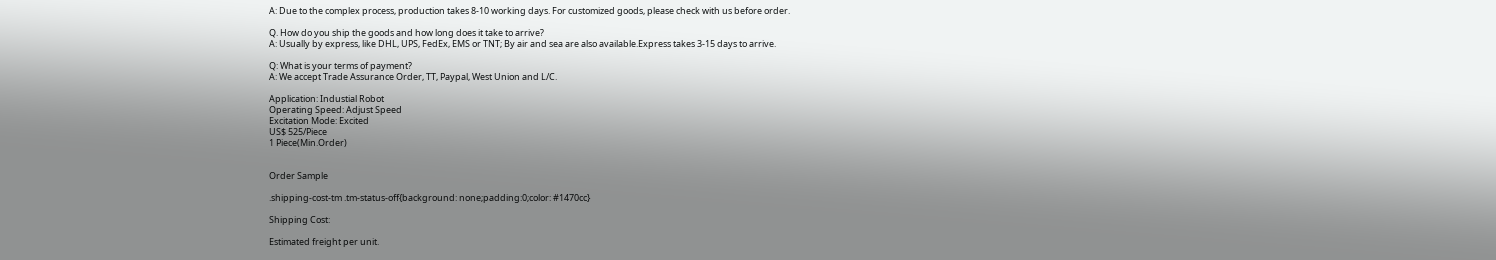A: Due to the complex process, production takes 8-10 working days. For customized goods, please check with us before order.

Q. How do you ship the goods and how long does it take to arrive?
A: Usually by express, like DHL, UPS, FedEx, EMS or TNT; By air and sea are also available.Express takes 3-15 days to arrive.

Q: What is your terms of payment?
A: We accept Trade Assurance Order, TT, Paypal, West Union and L/C.

Application: Industial Robot
Operating Speed: Adjust Speed
Excitation Mode: Excited
US$ 525/Piece
1 Piece(Min.Order)


Order Sample

.shipping-cost-tm .tm-status-off{background: none;padding:0;color: #1470cc}

Shipping Cost:

Estimated freight per unit.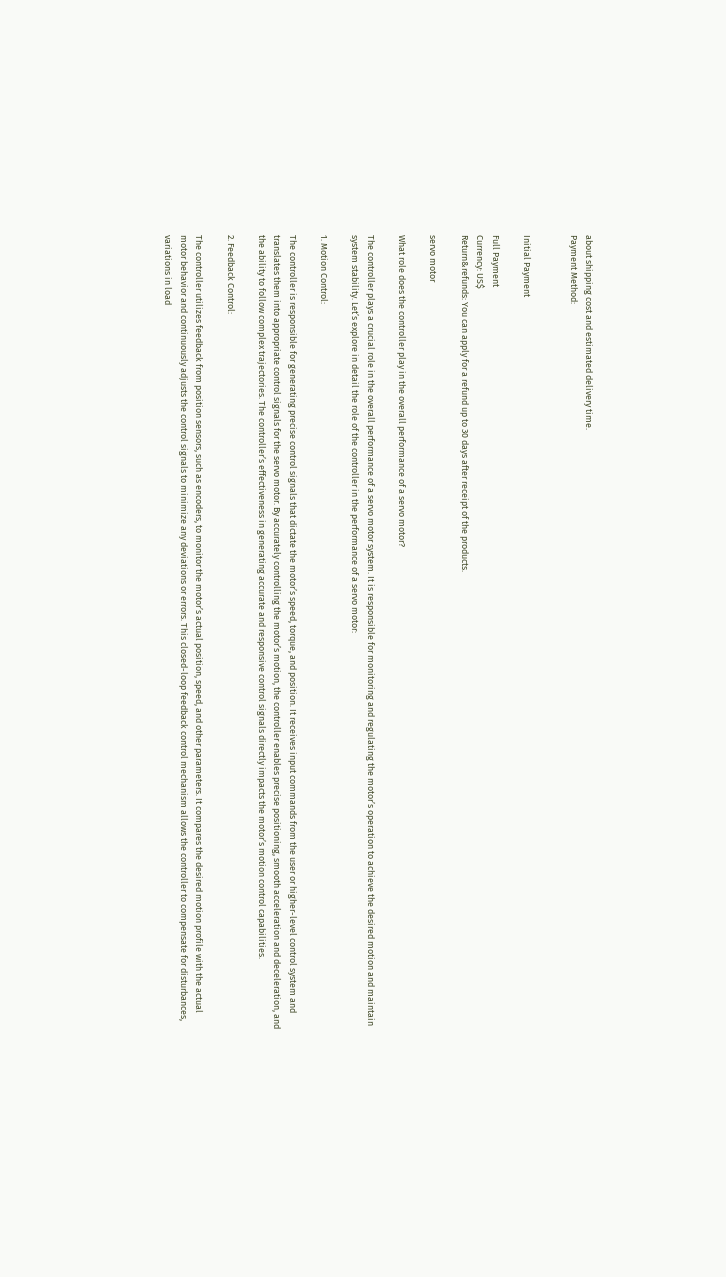about shipping cost and estimated delivery time.
Payment Method:


Initial Payment

Full Payment
Currency: US$
Return&refunds: You can apply for a refund up to 30 days after receipt of the products.

servo motor

What role does the controller play in the overall performance of a servo motor?

The controller plays a crucial role in the overall performance of a servo motor system. It is responsible for monitoring and regulating the motor’s operation to achieve the desired motion and maintain system stability. Let’s explore in detail the role of the controller in the performance of a servo motor:

1. Motion Control:

The controller is responsible for generating precise control signals that dictate the motor’s speed, torque, and position. It receives input commands from the user or higher-level control system and translates them into appropriate control signals for the servo motor. By accurately controlling the motor’s motion, the controller enables precise positioning, smooth acceleration and deceleration, and the ability to follow complex trajectories. The controller’s effectiveness in generating accurate and responsive control signals directly impacts the motor’s motion control capabilities.

2. Feedback Control:

The controller utilizes feedback from position sensors, such as encoders, to monitor the motor’s actual position, speed, and other parameters. It compares the desired motion profile with the actual motor behavior and continuously adjusts the control signals to minimize any deviations or errors. This closed-loop feedback control mechanism allows the controller to compensate for disturbances, variations in load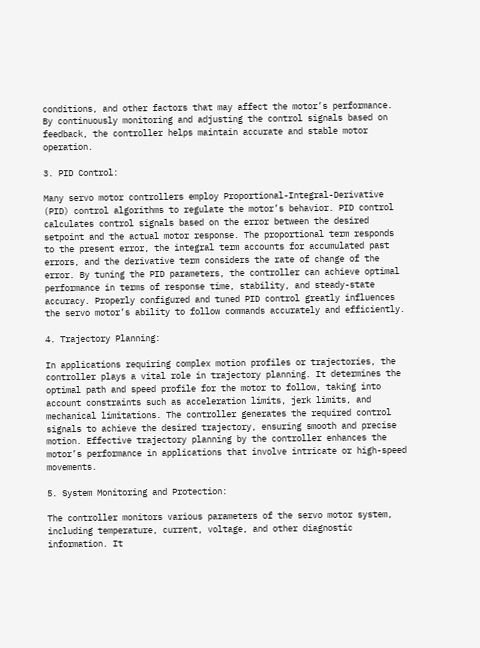conditions, and other factors that may affect the motor’s performance. By continuously monitoring and adjusting the control signals based on feedback, the controller helps maintain accurate and stable motor operation.

3. PID Control:

Many servo motor controllers employ Proportional-Integral-Derivative (PID) control algorithms to regulate the motor’s behavior. PID control calculates control signals based on the error between the desired setpoint and the actual motor response. The proportional term responds to the present error, the integral term accounts for accumulated past errors, and the derivative term considers the rate of change of the error. By tuning the PID parameters, the controller can achieve optimal performance in terms of response time, stability, and steady-state accuracy. Properly configured and tuned PID control greatly influences the servo motor’s ability to follow commands accurately and efficiently.

4. Trajectory Planning:

In applications requiring complex motion profiles or trajectories, the controller plays a vital role in trajectory planning. It determines the optimal path and speed profile for the motor to follow, taking into account constraints such as acceleration limits, jerk limits, and mechanical limitations. The controller generates the required control signals to achieve the desired trajectory, ensuring smooth and precise motion. Effective trajectory planning by the controller enhances the motor’s performance in applications that involve intricate or high-speed movements.

5. System Monitoring and Protection:

The controller monitors various parameters of the servo motor system, including temperature, current, voltage, and other diagnostic information. It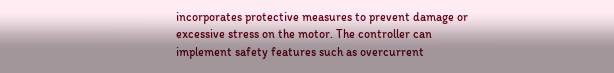incorporates protective measures to prevent damage or excessive stress on the motor. The controller can implement safety features such as overcurrent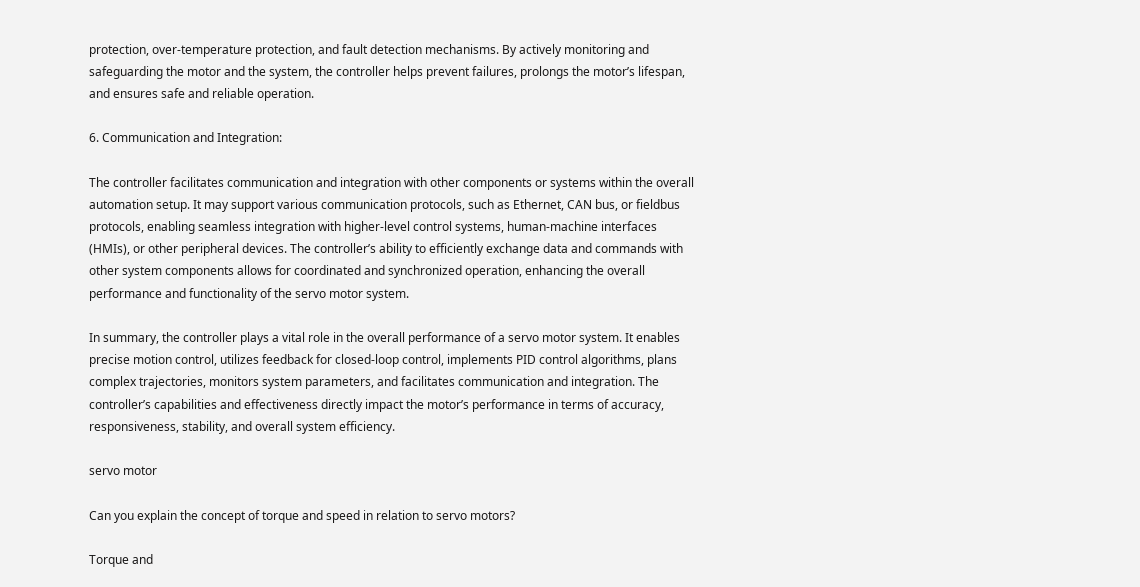protection, over-temperature protection, and fault detection mechanisms. By actively monitoring and safeguarding the motor and the system, the controller helps prevent failures, prolongs the motor’s lifespan, and ensures safe and reliable operation.

6. Communication and Integration:

The controller facilitates communication and integration with other components or systems within the overall automation setup. It may support various communication protocols, such as Ethernet, CAN bus, or fieldbus protocols, enabling seamless integration with higher-level control systems, human-machine interfaces (HMIs), or other peripheral devices. The controller’s ability to efficiently exchange data and commands with other system components allows for coordinated and synchronized operation, enhancing the overall performance and functionality of the servo motor system.

In summary, the controller plays a vital role in the overall performance of a servo motor system. It enables precise motion control, utilizes feedback for closed-loop control, implements PID control algorithms, plans complex trajectories, monitors system parameters, and facilitates communication and integration. The controller’s capabilities and effectiveness directly impact the motor’s performance in terms of accuracy, responsiveness, stability, and overall system efficiency.

servo motor

Can you explain the concept of torque and speed in relation to servo motors?

Torque and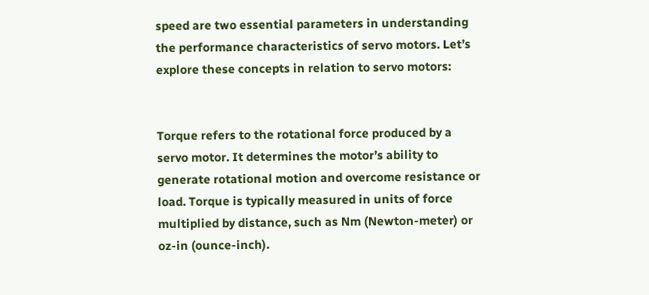speed are two essential parameters in understanding the performance characteristics of servo motors. Let’s explore these concepts in relation to servo motors:


Torque refers to the rotational force produced by a servo motor. It determines the motor’s ability to generate rotational motion and overcome resistance or load. Torque is typically measured in units of force multiplied by distance, such as Nm (Newton-meter) or oz-in (ounce-inch).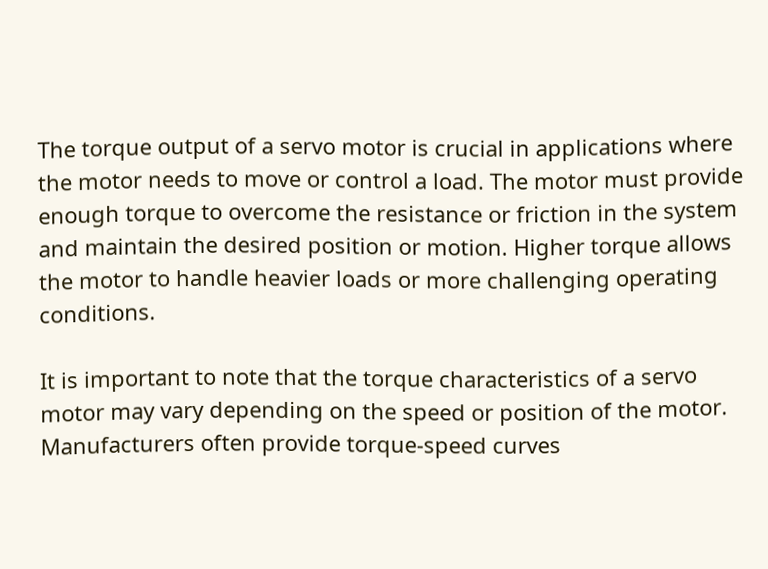The torque output of a servo motor is crucial in applications where the motor needs to move or control a load. The motor must provide enough torque to overcome the resistance or friction in the system and maintain the desired position or motion. Higher torque allows the motor to handle heavier loads or more challenging operating conditions.

It is important to note that the torque characteristics of a servo motor may vary depending on the speed or position of the motor. Manufacturers often provide torque-speed curves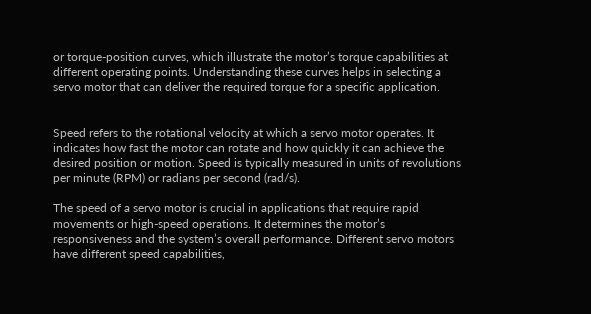or torque-position curves, which illustrate the motor’s torque capabilities at different operating points. Understanding these curves helps in selecting a servo motor that can deliver the required torque for a specific application.


Speed refers to the rotational velocity at which a servo motor operates. It indicates how fast the motor can rotate and how quickly it can achieve the desired position or motion. Speed is typically measured in units of revolutions per minute (RPM) or radians per second (rad/s).

The speed of a servo motor is crucial in applications that require rapid movements or high-speed operations. It determines the motor’s responsiveness and the system’s overall performance. Different servo motors have different speed capabilities,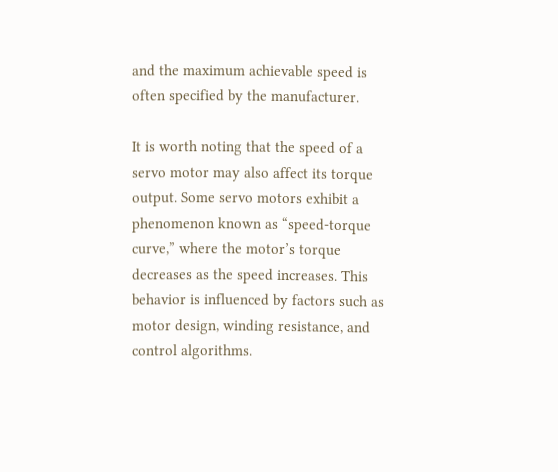and the maximum achievable speed is often specified by the manufacturer.

It is worth noting that the speed of a servo motor may also affect its torque output. Some servo motors exhibit a phenomenon known as “speed-torque curve,” where the motor’s torque decreases as the speed increases. This behavior is influenced by factors such as motor design, winding resistance, and control algorithms.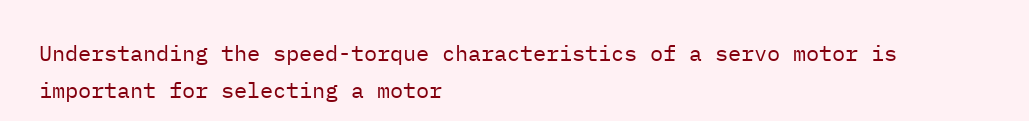Understanding the speed-torque characteristics of a servo motor is important for selecting a motor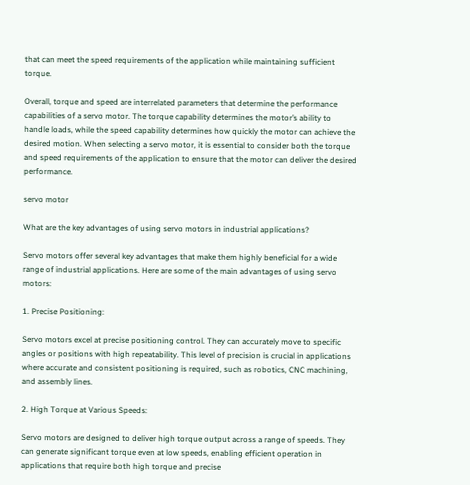that can meet the speed requirements of the application while maintaining sufficient torque.

Overall, torque and speed are interrelated parameters that determine the performance capabilities of a servo motor. The torque capability determines the motor’s ability to handle loads, while the speed capability determines how quickly the motor can achieve the desired motion. When selecting a servo motor, it is essential to consider both the torque and speed requirements of the application to ensure that the motor can deliver the desired performance.

servo motor

What are the key advantages of using servo motors in industrial applications?

Servo motors offer several key advantages that make them highly beneficial for a wide range of industrial applications. Here are some of the main advantages of using servo motors:

1. Precise Positioning:

Servo motors excel at precise positioning control. They can accurately move to specific angles or positions with high repeatability. This level of precision is crucial in applications where accurate and consistent positioning is required, such as robotics, CNC machining, and assembly lines.

2. High Torque at Various Speeds:

Servo motors are designed to deliver high torque output across a range of speeds. They can generate significant torque even at low speeds, enabling efficient operation in applications that require both high torque and precise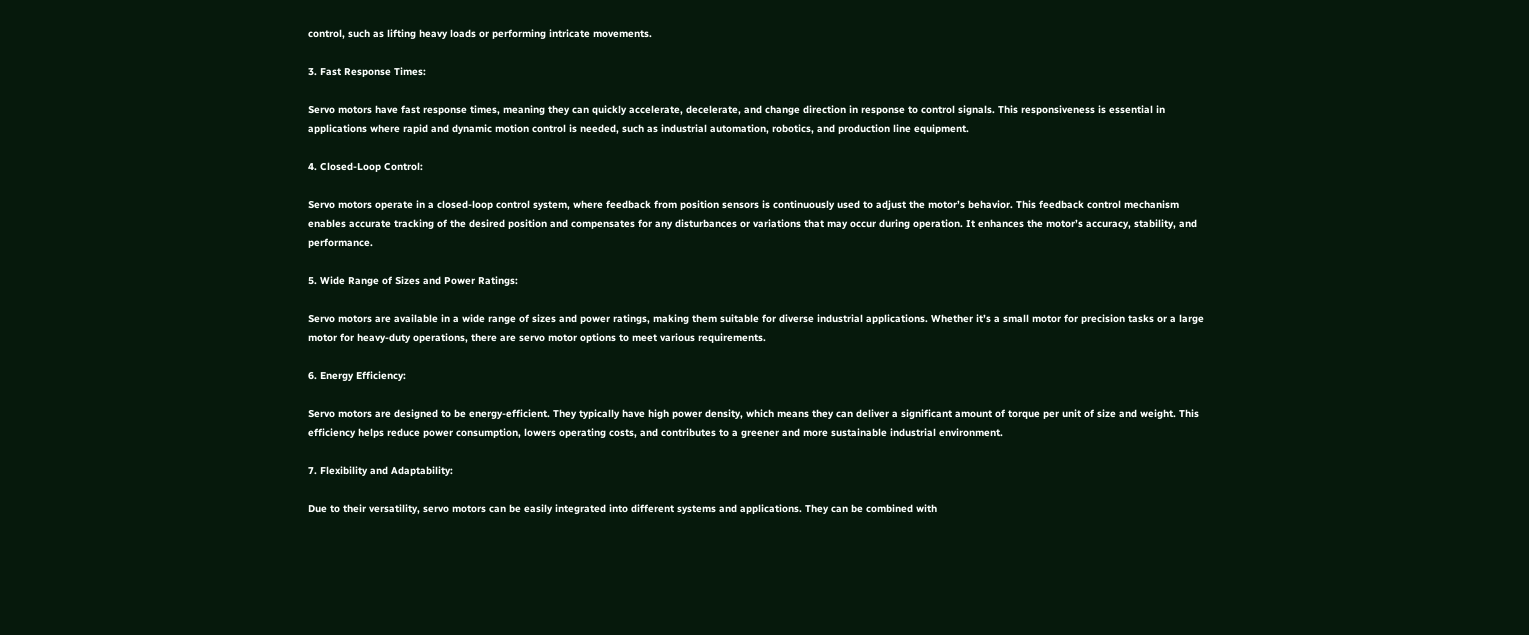control, such as lifting heavy loads or performing intricate movements.

3. Fast Response Times:

Servo motors have fast response times, meaning they can quickly accelerate, decelerate, and change direction in response to control signals. This responsiveness is essential in applications where rapid and dynamic motion control is needed, such as industrial automation, robotics, and production line equipment.

4. Closed-Loop Control:

Servo motors operate in a closed-loop control system, where feedback from position sensors is continuously used to adjust the motor’s behavior. This feedback control mechanism enables accurate tracking of the desired position and compensates for any disturbances or variations that may occur during operation. It enhances the motor’s accuracy, stability, and performance.

5. Wide Range of Sizes and Power Ratings:

Servo motors are available in a wide range of sizes and power ratings, making them suitable for diverse industrial applications. Whether it’s a small motor for precision tasks or a large motor for heavy-duty operations, there are servo motor options to meet various requirements.

6. Energy Efficiency:

Servo motors are designed to be energy-efficient. They typically have high power density, which means they can deliver a significant amount of torque per unit of size and weight. This efficiency helps reduce power consumption, lowers operating costs, and contributes to a greener and more sustainable industrial environment.

7. Flexibility and Adaptability:

Due to their versatility, servo motors can be easily integrated into different systems and applications. They can be combined with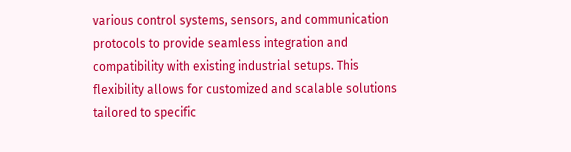various control systems, sensors, and communication protocols to provide seamless integration and compatibility with existing industrial setups. This flexibility allows for customized and scalable solutions tailored to specific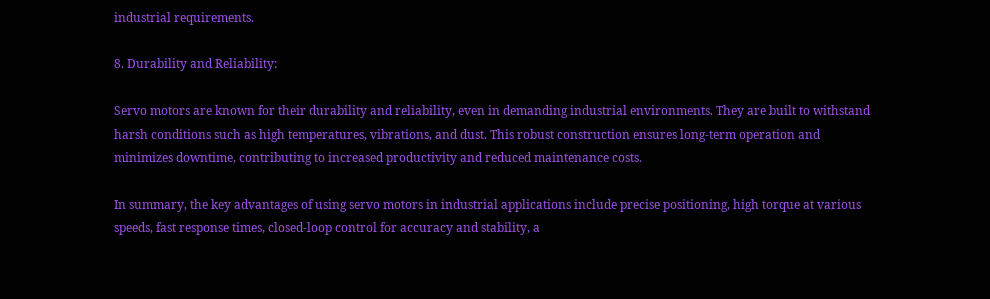industrial requirements.

8. Durability and Reliability:

Servo motors are known for their durability and reliability, even in demanding industrial environments. They are built to withstand harsh conditions such as high temperatures, vibrations, and dust. This robust construction ensures long-term operation and minimizes downtime, contributing to increased productivity and reduced maintenance costs.

In summary, the key advantages of using servo motors in industrial applications include precise positioning, high torque at various speeds, fast response times, closed-loop control for accuracy and stability, a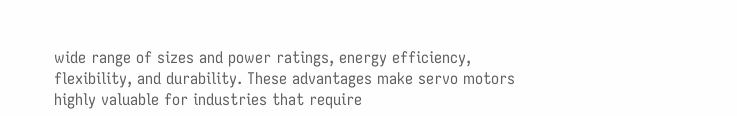wide range of sizes and power ratings, energy efficiency, flexibility, and durability. These advantages make servo motors highly valuable for industries that require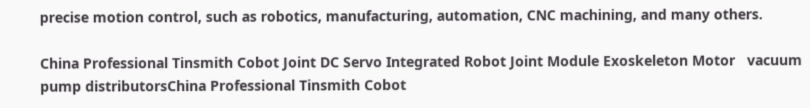precise motion control, such as robotics, manufacturing, automation, CNC machining, and many others.

China Professional Tinsmith Cobot Joint DC Servo Integrated Robot Joint Module Exoskeleton Motor   vacuum pump distributorsChina Professional Tinsmith Cobot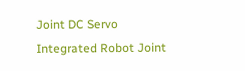Joint DC Servo Integrated Robot Joint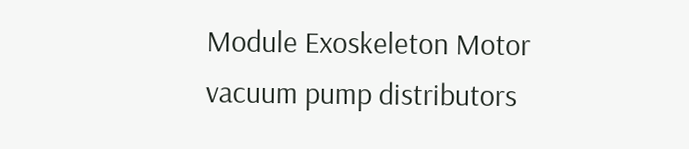Module Exoskeleton Motor   vacuum pump distributors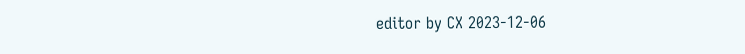editor by CX 2023-12-06